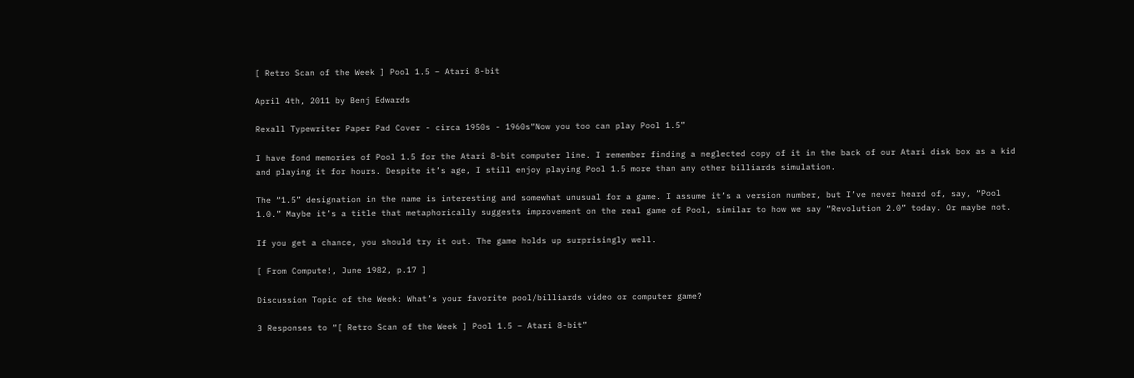[ Retro Scan of the Week ] Pool 1.5 – Atari 8-bit

April 4th, 2011 by Benj Edwards

Rexall Typewriter Paper Pad Cover - circa 1950s - 1960s“Now you too can play Pool 1.5”

I have fond memories of Pool 1.5 for the Atari 8-bit computer line. I remember finding a neglected copy of it in the back of our Atari disk box as a kid and playing it for hours. Despite it’s age, I still enjoy playing Pool 1.5 more than any other billiards simulation.

The “1.5” designation in the name is interesting and somewhat unusual for a game. I assume it’s a version number, but I’ve never heard of, say, “Pool 1.0.” Maybe it’s a title that metaphorically suggests improvement on the real game of Pool, similar to how we say “Revolution 2.0” today. Or maybe not.

If you get a chance, you should try it out. The game holds up surprisingly well.

[ From Compute!, June 1982, p.17 ]

Discussion Topic of the Week: What’s your favorite pool/billiards video or computer game?

3 Responses to “[ Retro Scan of the Week ] Pool 1.5 – Atari 8-bit”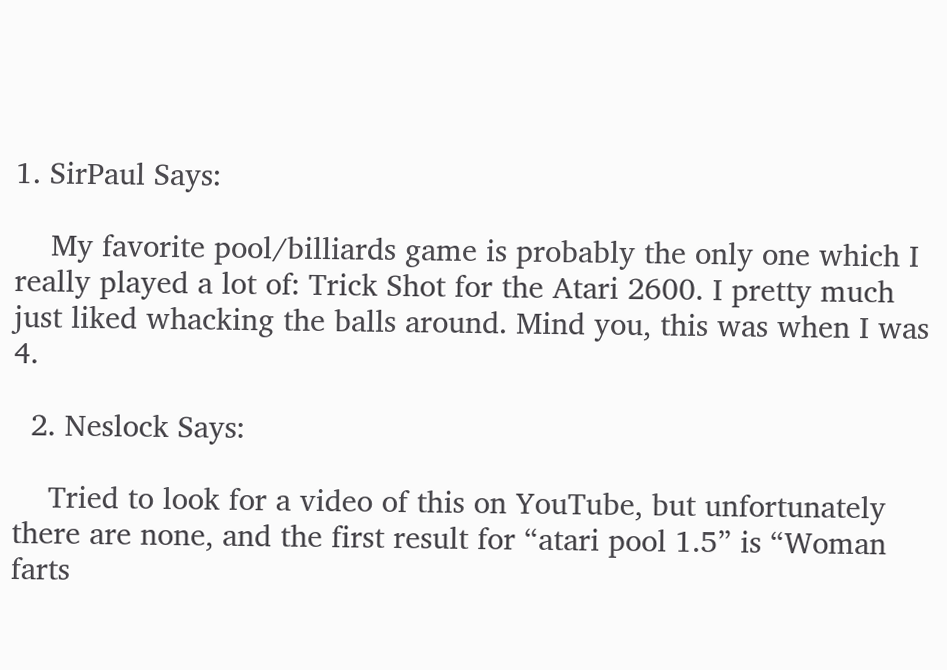1. SirPaul Says:

    My favorite pool/billiards game is probably the only one which I really played a lot of: Trick Shot for the Atari 2600. I pretty much just liked whacking the balls around. Mind you, this was when I was 4.

  2. Neslock Says:

    Tried to look for a video of this on YouTube, but unfortunately there are none, and the first result for “atari pool 1.5” is “Woman farts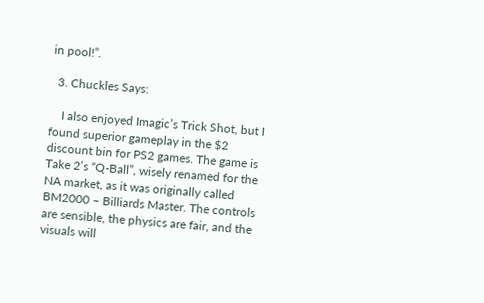in pool!”.

  3. Chuckles Says:

    I also enjoyed Imagic’s Trick Shot, but I found superior gameplay in the $2 discount bin for PS2 games. The game is Take 2’s “Q-Ball”, wisely renamed for the NA market, as it was originally called BM2000 – Billiards Master. The controls are sensible, the physics are fair, and the visuals will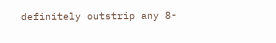definitely outstrip any 8-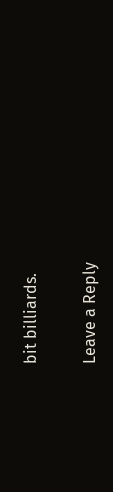bit billiards.

Leave a Reply